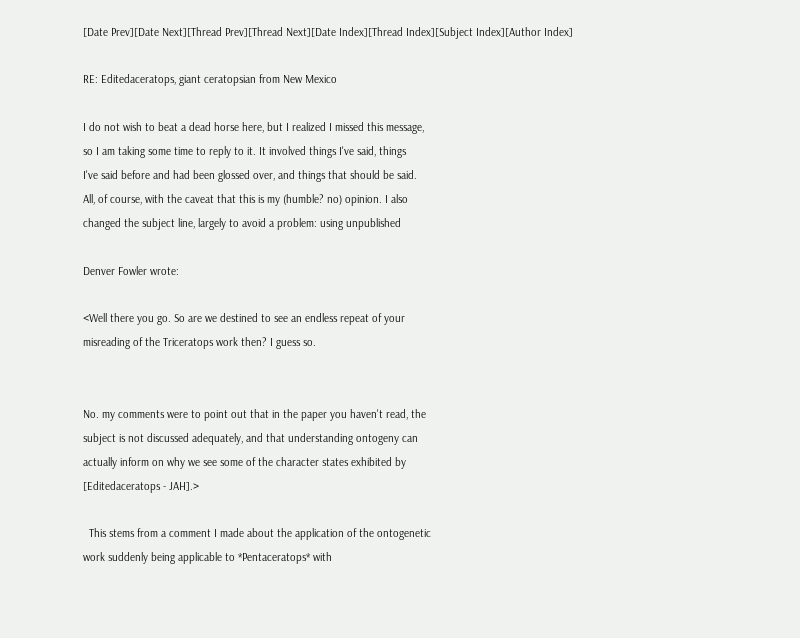[Date Prev][Date Next][Thread Prev][Thread Next][Date Index][Thread Index][Subject Index][Author Index]

RE: Editedaceratops, giant ceratopsian from New Mexico

I do not wish to beat a dead horse here, but I realized I missed this message,
so I am taking some time to reply to it. It involved things I've said, things
I've said before and had been glossed over, and things that should be said.
All, of course, with the caveat that this is my (humble? no) opinion. I also
changed the subject line, largely to avoid a problem: using unpublished

Denver Fowler wrote:

<Well there you go. So are we destined to see an endless repeat of your
misreading of the Triceratops work then? I guess so.


No. my comments were to point out that in the paper you haven't read, the
subject is not discussed adequately, and that understanding ontogeny can
actually inform on why we see some of the character states exhibited by
[Editedaceratops - JAH].>

  This stems from a comment I made about the application of the ontogenetic
work suddenly being applicable to *Pentaceratops* with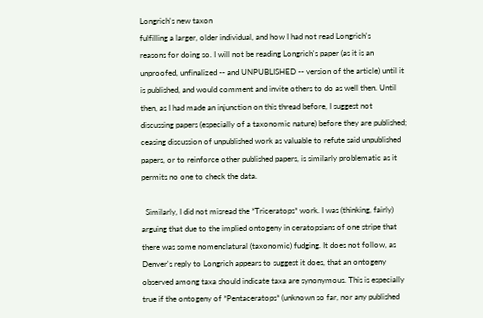Longrich's new taxon
fulfilling a larger, older individual, and how I had not read Longrich's
reasons for doing so. I will not be reading Longrich's paper (as it is an
unproofed, unfinalized -- and UNPUBLISHED -- version of the article) until it
is published, and would comment and invite others to do as well then. Until
then, as I had made an injunction on this thread before, I suggest not
discussing papers (especially of a taxonomic nature) before they are published;
ceasing discussion of unpublished work as valuable to refute said unpublished
papers, or to reinforce other published papers, is similarly problematic as it
permits no one to check the data.

  Similarly, I did not misread the *Triceratops* work. I was (thinking, fairly)
arguing that due to the implied ontogeny in ceratopsians of one stripe that
there was some nomenclatural (taxonomic) fudging. It does not follow, as
Denver's reply to Longrich appears to suggest it does, that an ontogeny
observed among taxa should indicate taxa are synonymous. This is especially
true if the ontogeny of *Pentaceratops* (unknown so far, nor any published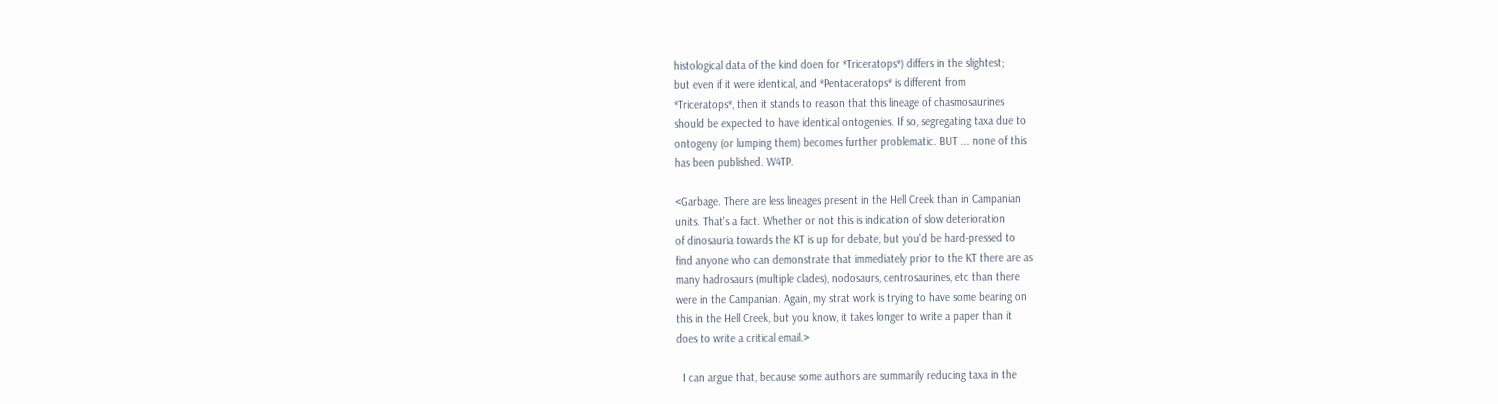histological data of the kind doen for *Triceratops*) differs in the slightest;
but even if it were identical, and *Pentaceratops* is different from
*Triceratops*, then it stands to reason that this lineage of chasmosaurines
should be expected to have identical ontogenies. If so, segregating taxa due to
ontogeny (or lumping them) becomes further problematic. BUT ... none of this
has been published. W4TP.

<Garbage. There are less lineages present in the Hell Creek than in Campanian
units. That's a fact. Whether or not this is indication of slow deterioration
of dinosauria towards the KT is up for debate, but you'd be hard-pressed to
find anyone who can demonstrate that immediately prior to the KT there are as
many hadrosaurs (multiple clades), nodosaurs, centrosaurines, etc than there
were in the Campanian. Again, my strat work is trying to have some bearing on
this in the Hell Creek, but you know, it takes longer to write a paper than it
does to write a critical email.>

  I can argue that, because some authors are summarily reducing taxa in the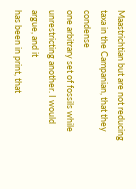Maastrichtian but are not reducing taxa in the Campanian, that they condense
one arbitrary set of fossils while unrestricting another. I would argue, and it
has been in print, that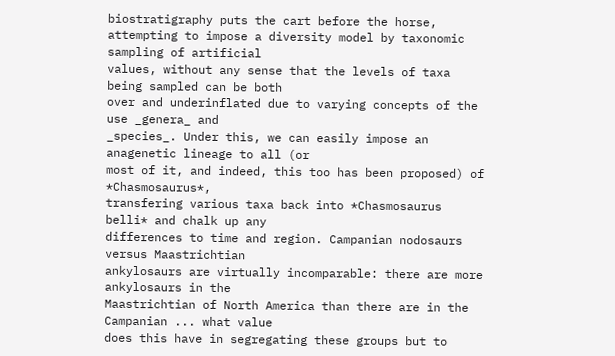biostratigraphy puts the cart before the horse,
attempting to impose a diversity model by taxonomic sampling of artificial
values, without any sense that the levels of taxa being sampled can be both
over and underinflated due to varying concepts of the use _genera_ and
_species_. Under this, we can easily impose an anagenetic lineage to all (or
most of it, and indeed, this too has been proposed) of *Chasmosaurus*,
transfering various taxa back into *Chasmosaurus belli* and chalk up any
differences to time and region. Campanian nodosaurs versus Maastrichtian
ankylosaurs are virtually incomparable: there are more ankylosaurs in the
Maastrichtian of North America than there are in the Campanian ... what value
does this have in segregating these groups but to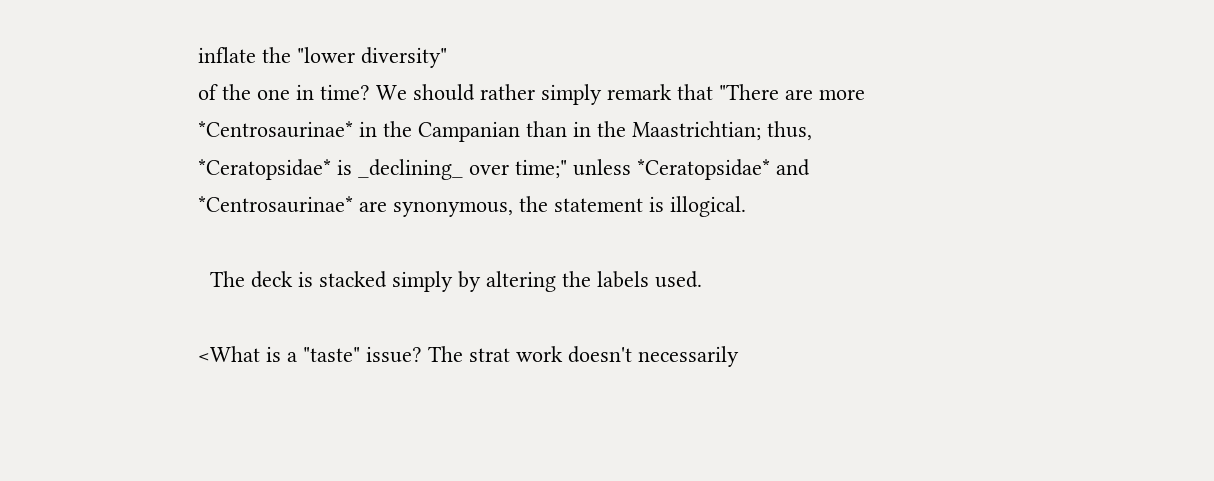inflate the "lower diversity"
of the one in time? We should rather simply remark that "There are more
*Centrosaurinae* in the Campanian than in the Maastrichtian; thus,
*Ceratopsidae* is _declining_ over time;" unless *Ceratopsidae* and
*Centrosaurinae* are synonymous, the statement is illogical.

  The deck is stacked simply by altering the labels used.

<What is a "taste" issue? The strat work doesn't necessarily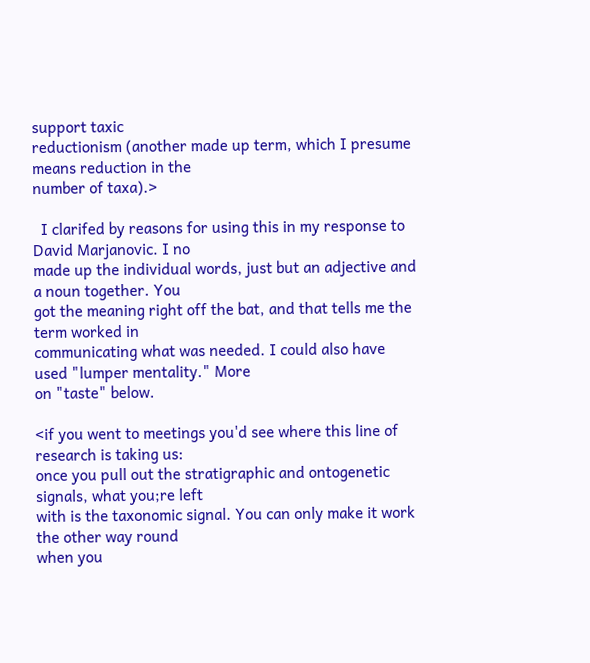support taxic
reductionism (another made up term, which I presume means reduction in the
number of taxa).>

  I clarifed by reasons for using this in my response to David Marjanovic. I no
made up the individual words, just but an adjective and a noun together. You
got the meaning right off the bat, and that tells me the term worked in
communicating what was needed. I could also have used "lumper mentality." More
on "taste" below.

<if you went to meetings you'd see where this line of research is taking us:
once you pull out the stratigraphic and ontogenetic signals, what you;re left
with is the taxonomic signal. You can only make it work the other way round
when you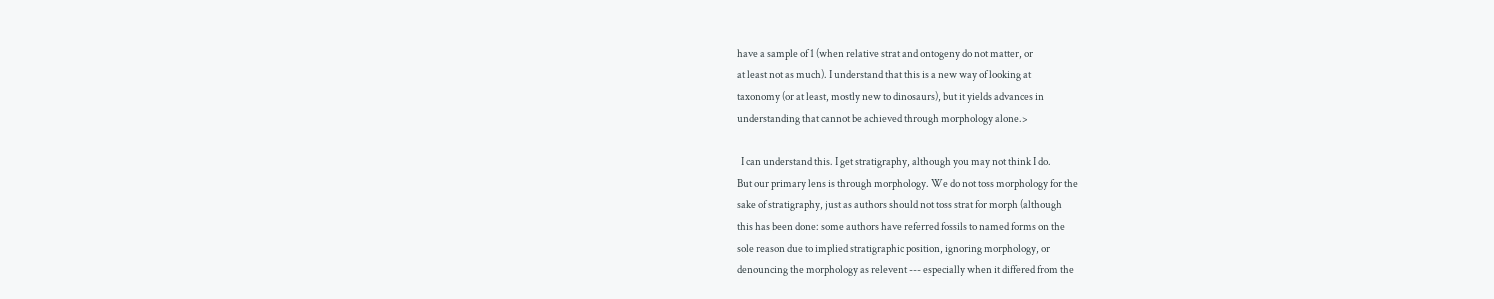have a sample of 1 (when relative strat and ontogeny do not matter, or
at least not as much). I understand that this is a new way of looking at
taxonomy (or at least, mostly new to dinosaurs), but it yields advances in
understanding that cannot be achieved through morphology alone.>

  I can understand this. I get stratigraphy, although you may not think I do.
But our primary lens is through morphology. We do not toss morphology for the
sake of stratigraphy, just as authors should not toss strat for morph (although
this has been done: some authors have referred fossils to named forms on the
sole reason due to implied stratigraphic position, ignoring morphology, or
denouncing the morphology as relevent --- especially when it differed from the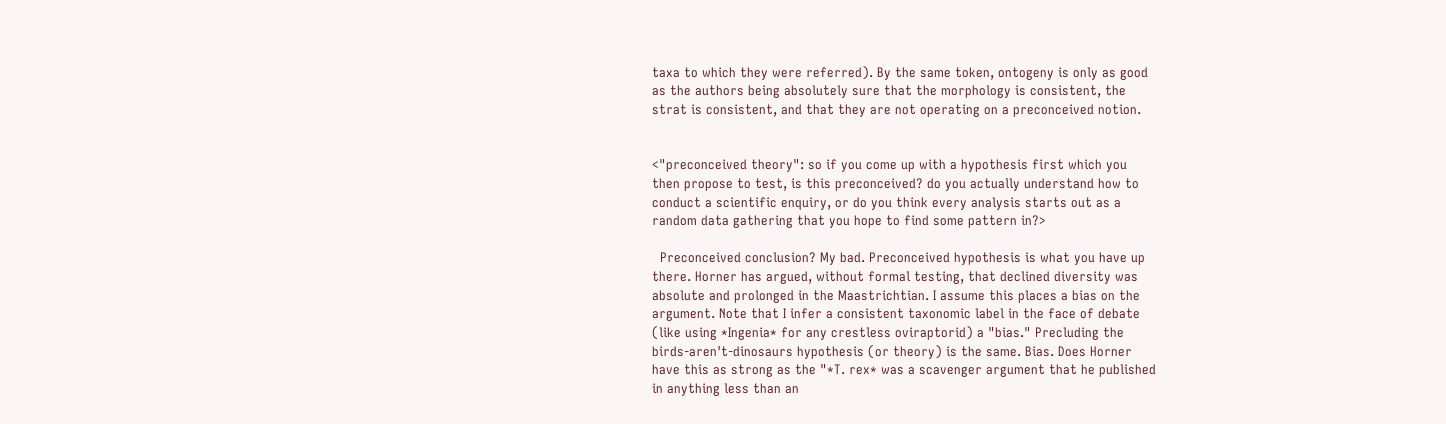taxa to which they were referred). By the same token, ontogeny is only as good
as the authors being absolutely sure that the morphology is consistent, the
strat is consistent, and that they are not operating on a preconceived notion.


<"preconceived theory": so if you come up with a hypothesis first which you
then propose to test, is this preconceived? do you actually understand how to
conduct a scientific enquiry, or do you think every analysis starts out as a
random data gathering that you hope to find some pattern in?>

  Preconceived conclusion? My bad. Preconceived hypothesis is what you have up
there. Horner has argued, without formal testing, that declined diversity was
absolute and prolonged in the Maastrichtian. I assume this places a bias on the
argument. Note that I infer a consistent taxonomic label in the face of debate
(like using *Ingenia* for any crestless oviraptorid) a "bias." Precluding the
birds-aren't-dinosaurs hypothesis (or theory) is the same. Bias. Does Horner
have this as strong as the "*T. rex* was a scavenger argument that he published
in anything less than an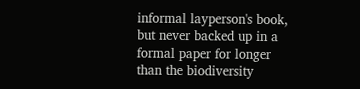informal layperson's book, but never backed up in a
formal paper for longer than the biodiversity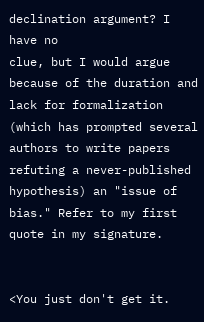declination argument? I have no
clue, but I would argue because of the duration and lack for formalization
(which has prompted several authors to write papers refuting a never-published
hypothesis) an "issue of bias." Refer to my first quote in my signature.


<You just don't get it.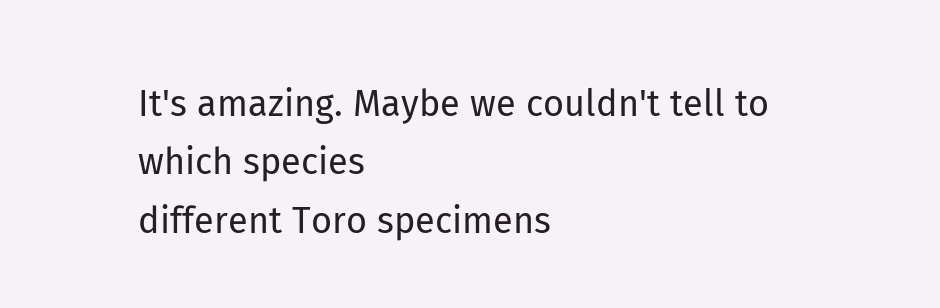It's amazing. Maybe we couldn't tell to which species
different Toro specimens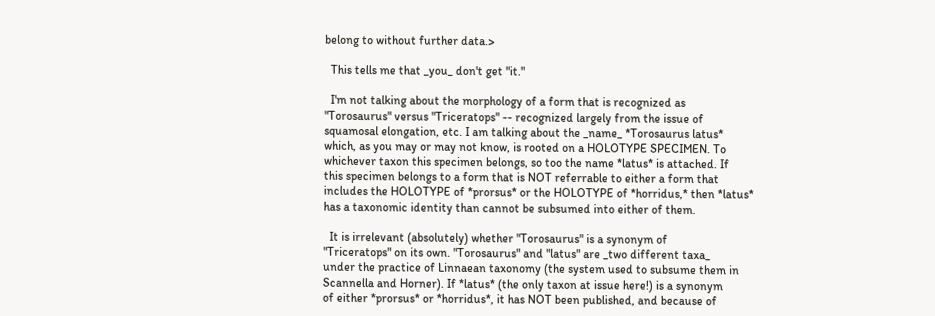belong to without further data.>

  This tells me that _you_ don't get "it."

  I'm not talking about the morphology of a form that is recognized as
"Torosaurus" versus "Triceratops" -- recognized largely from the issue of
squamosal elongation, etc. I am talking about the _name_ *Torosaurus latus*
which, as you may or may not know, is rooted on a HOLOTYPE SPECIMEN. To
whichever taxon this specimen belongs, so too the name *latus* is attached. If
this specimen belongs to a form that is NOT referrable to either a form that
includes the HOLOTYPE of *prorsus* or the HOLOTYPE of *horridus,* then *latus*
has a taxonomic identity than cannot be subsumed into either of them.

  It is irrelevant (absolutely) whether "Torosaurus" is a synonym of
"Triceratops" on its own. "Torosaurus" and "latus" are _two different taxa_
under the practice of Linnaean taxonomy (the system used to subsume them in
Scannella and Horner). If *latus* (the only taxon at issue here!) is a synonym
of either *prorsus* or *horridus*, it has NOT been published, and because of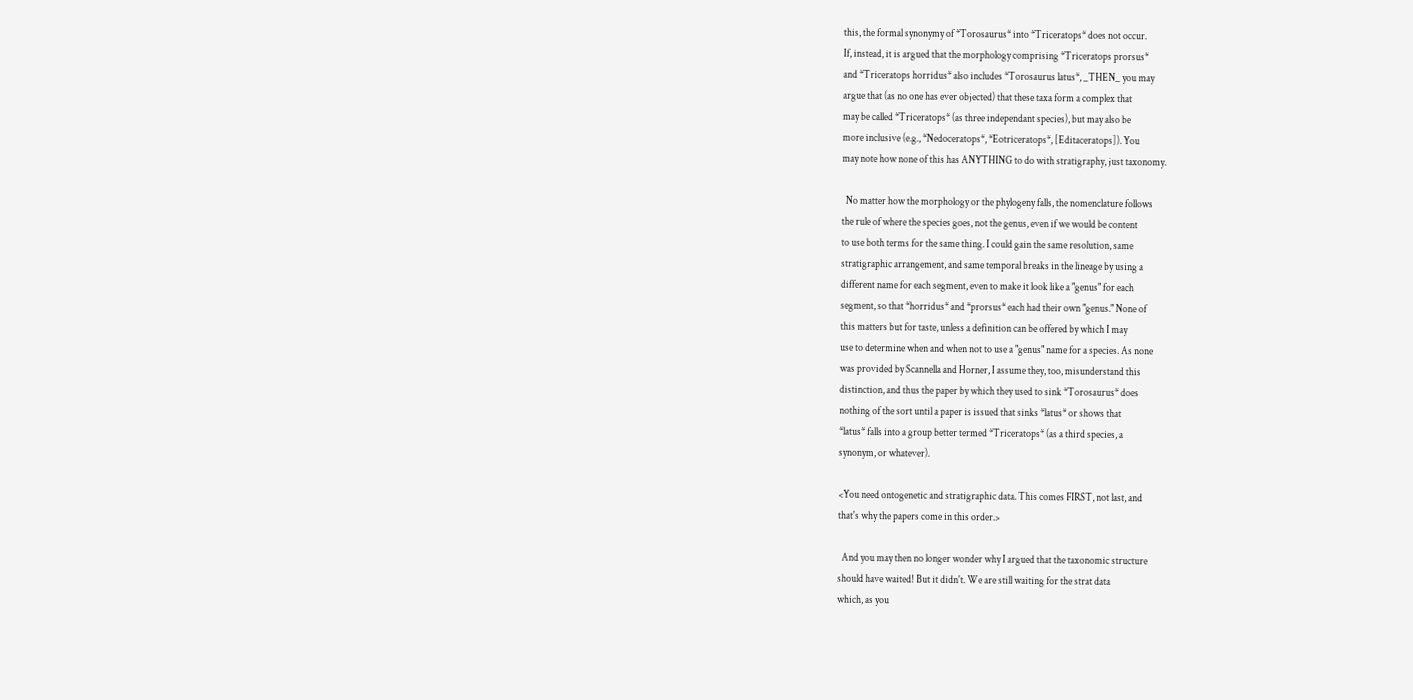this, the formal synonymy of *Torosaurus* into *Triceratops* does not occur.
If, instead, it is argued that the morphology comprising *Triceratops prorsus*
and *Triceratops horridus* also includes *Torosaurus latus*, _THEN_ you may
argue that (as no one has ever objected) that these taxa form a complex that
may be called *Triceratops* (as three independant species), but may also be
more inclusive (e.g., *Nedoceratops*, *Eotriceratops*, [Editaceratops]). You
may note how none of this has ANYTHING to do with stratigraphy, just taxonomy.

  No matter how the morphology or the phylogeny falls, the nomenclature follows
the rule of where the species goes, not the genus, even if we would be content
to use both terms for the same thing. I could gain the same resolution, same
stratigraphic arrangement, and same temporal breaks in the lineage by using a
different name for each segment, even to make it look like a "genus" for each
segment, so that *horridus* and *prorsus* each had their own "genus." None of
this matters but for taste, unless a definition can be offered by which I may
use to determine when and when not to use a "genus" name for a species. As none
was provided by Scannella and Horner, I assume they, too, misunderstand this
distinction, and thus the paper by which they used to sink *Torosaurus* does
nothing of the sort until a paper is issued that sinks *latus* or shows that
*latus* falls into a group better termed *Triceratops* (as a third species, a
synonym, or whatever).

<You need ontogenetic and stratigraphic data. This comes FIRST, not last, and
that's why the papers come in this order.>

  And you may then no longer wonder why I argued that the taxonomic structure
should have waited! But it didn't. We are still waiting for the strat data
which, as you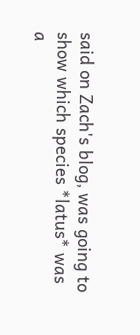said on Zach's blog, was going to show which species *latus* was
a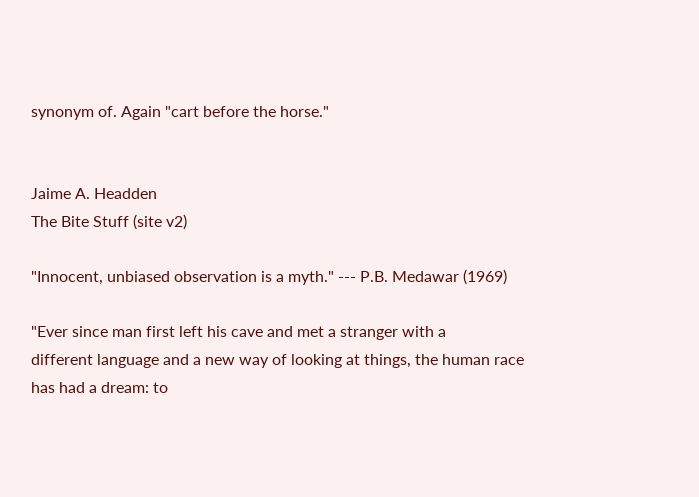synonym of. Again "cart before the horse."


Jaime A. Headden
The Bite Stuff (site v2)

"Innocent, unbiased observation is a myth." --- P.B. Medawar (1969)

"Ever since man first left his cave and met a stranger with a
different language and a new way of looking at things, the human race
has had a dream: to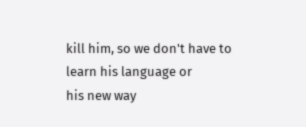kill him, so we don't have to learn his language or
his new way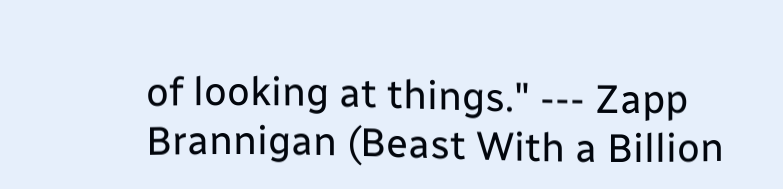of looking at things." --- Zapp Brannigan (Beast With a Billion